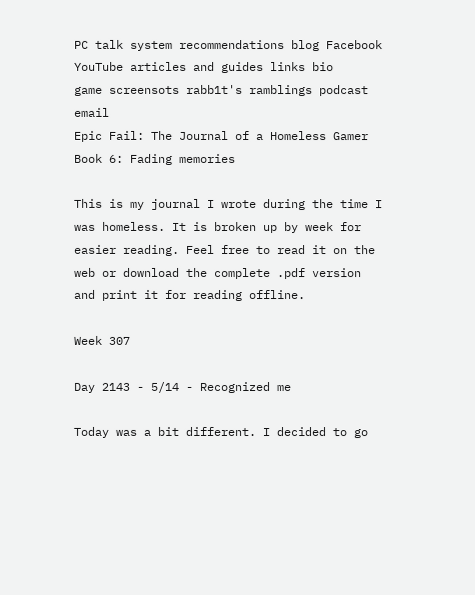PC talk system recommendations blog Facebook YouTube articles and guides links bio
game screensots rabb1t's ramblings podcast email
Epic Fail: The Journal of a Homeless Gamer
Book 6: Fading memories

This is my journal I wrote during the time I was homeless. It is broken up by week for easier reading. Feel free to read it on the web or download the complete .pdf version and print it for reading offline.

Week 307

Day 2143 - 5/14 - Recognized me

Today was a bit different. I decided to go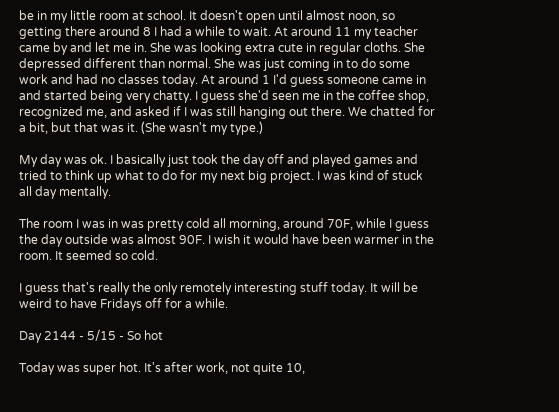be in my little room at school. It doesn't open until almost noon, so getting there around 8 I had a while to wait. At around 11 my teacher came by and let me in. She was looking extra cute in regular cloths. She depressed different than normal. She was just coming in to do some work and had no classes today. At around 1 I'd guess someone came in and started being very chatty. I guess she'd seen me in the coffee shop, recognized me, and asked if I was still hanging out there. We chatted for a bit, but that was it. (She wasn't my type.)

My day was ok. I basically just took the day off and played games and tried to think up what to do for my next big project. I was kind of stuck all day mentally.

The room I was in was pretty cold all morning, around 70F, while I guess the day outside was almost 90F. I wish it would have been warmer in the room. It seemed so cold.

I guess that's really the only remotely interesting stuff today. It will be weird to have Fridays off for a while.

Day 2144 - 5/15 - So hot

Today was super hot. It's after work, not quite 10,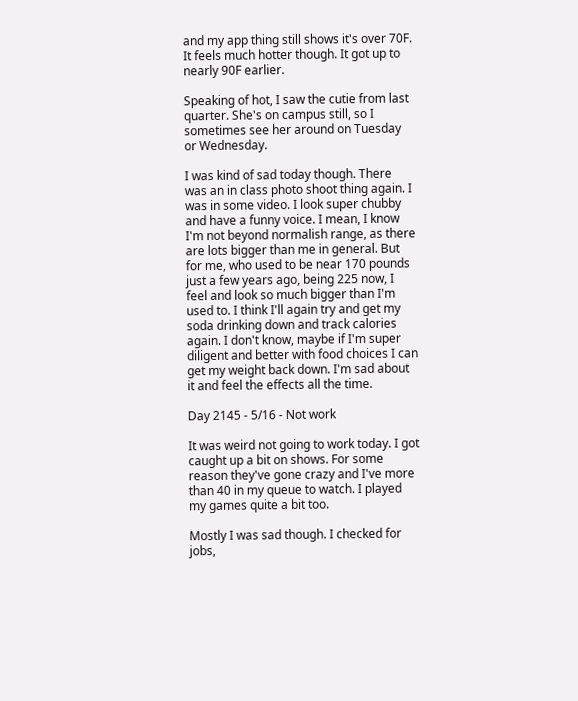and my app thing still shows it's over 70F. It feels much hotter though. It got up to nearly 90F earlier.

Speaking of hot, I saw the cutie from last quarter. She's on campus still, so I sometimes see her around on Tuesday or Wednesday.

I was kind of sad today though. There was an in class photo shoot thing again. I was in some video. I look super chubby and have a funny voice. I mean, I know I'm not beyond normalish range, as there are lots bigger than me in general. But for me, who used to be near 170 pounds just a few years ago, being 225 now, I feel and look so much bigger than I'm used to. I think I'll again try and get my soda drinking down and track calories again. I don't know, maybe if I'm super diligent and better with food choices I can get my weight back down. I'm sad about it and feel the effects all the time.

Day 2145 - 5/16 - Not work

It was weird not going to work today. I got caught up a bit on shows. For some reason they've gone crazy and I've more than 40 in my queue to watch. I played my games quite a bit too.

Mostly I was sad though. I checked for jobs,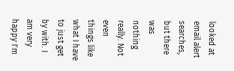looked at email alert searches, but there was nothing really. Not even things like what I have to just get by with. I am very happy I'm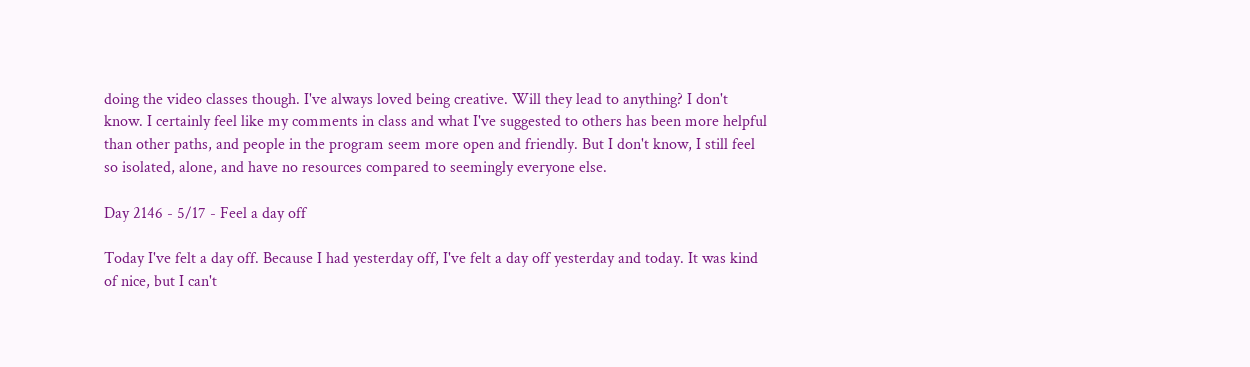doing the video classes though. I've always loved being creative. Will they lead to anything? I don't know. I certainly feel like my comments in class and what I've suggested to others has been more helpful than other paths, and people in the program seem more open and friendly. But I don't know, I still feel so isolated, alone, and have no resources compared to seemingly everyone else.

Day 2146 - 5/17 - Feel a day off

Today I've felt a day off. Because I had yesterday off, I've felt a day off yesterday and today. It was kind of nice, but I can't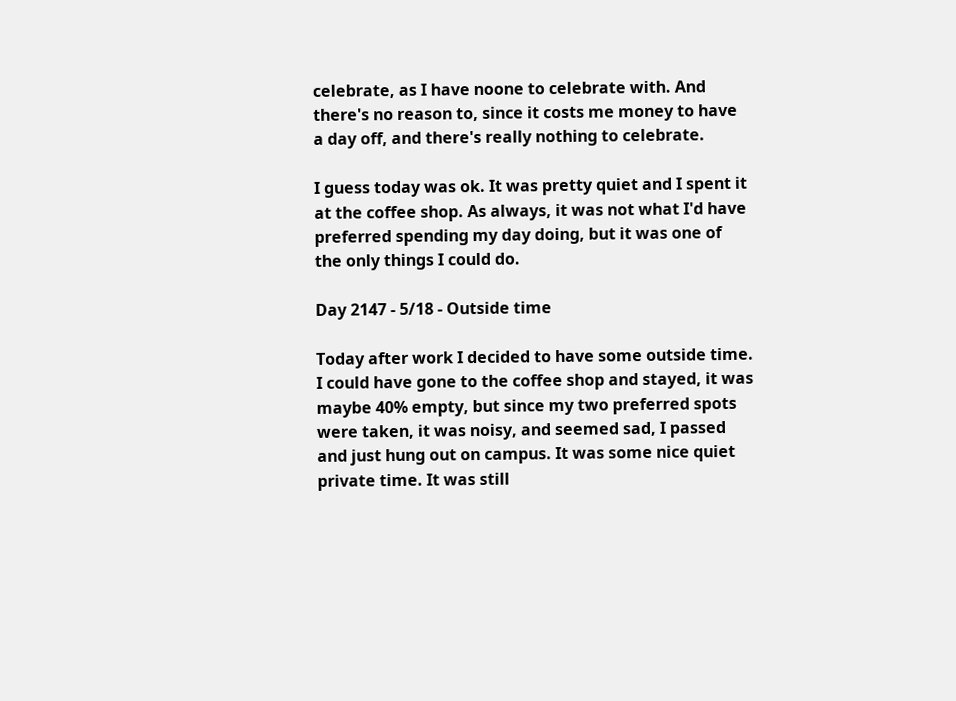celebrate, as I have noone to celebrate with. And there's no reason to, since it costs me money to have a day off, and there's really nothing to celebrate.

I guess today was ok. It was pretty quiet and I spent it at the coffee shop. As always, it was not what I'd have preferred spending my day doing, but it was one of the only things I could do.

Day 2147 - 5/18 - Outside time

Today after work I decided to have some outside time. I could have gone to the coffee shop and stayed, it was maybe 40% empty, but since my two preferred spots were taken, it was noisy, and seemed sad, I passed and just hung out on campus. It was some nice quiet private time. It was still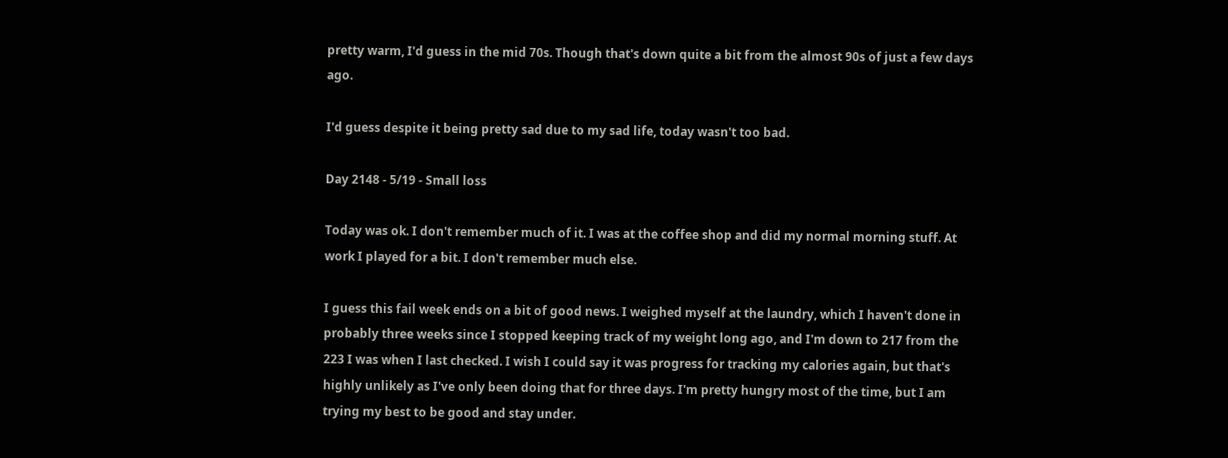pretty warm, I'd guess in the mid 70s. Though that's down quite a bit from the almost 90s of just a few days ago.

I'd guess despite it being pretty sad due to my sad life, today wasn't too bad.

Day 2148 - 5/19 - Small loss

Today was ok. I don't remember much of it. I was at the coffee shop and did my normal morning stuff. At work I played for a bit. I don't remember much else.

I guess this fail week ends on a bit of good news. I weighed myself at the laundry, which I haven't done in probably three weeks since I stopped keeping track of my weight long ago, and I'm down to 217 from the 223 I was when I last checked. I wish I could say it was progress for tracking my calories again, but that's highly unlikely as I've only been doing that for three days. I'm pretty hungry most of the time, but I am trying my best to be good and stay under.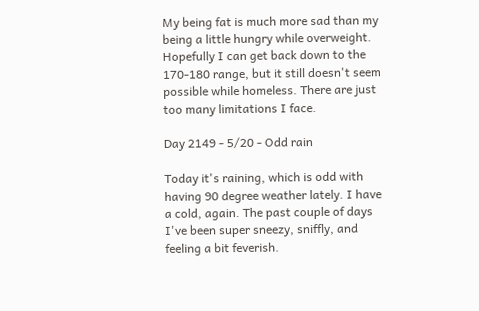My being fat is much more sad than my being a little hungry while overweight. Hopefully I can get back down to the 170-180 range, but it still doesn't seem possible while homeless. There are just too many limitations I face.

Day 2149 - 5/20 - Odd rain

Today it's raining, which is odd with having 90 degree weather lately. I have a cold, again. The past couple of days I've been super sneezy, sniffly, and feeling a bit feverish.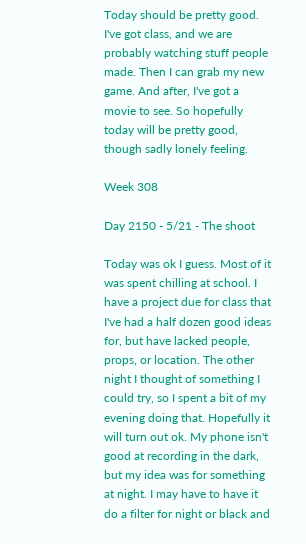Today should be pretty good. I've got class, and we are probably watching stuff people made. Then I can grab my new game. And after, I've got a movie to see. So hopefully today will be pretty good, though sadly lonely feeling.

Week 308

Day 2150 - 5/21 - The shoot

Today was ok I guess. Most of it was spent chilling at school. I have a project due for class that I've had a half dozen good ideas for, but have lacked people, props, or location. The other night I thought of something I could try, so I spent a bit of my evening doing that. Hopefully it will turn out ok. My phone isn't good at recording in the dark, but my idea was for something at night. I may have to have it do a filter for night or black and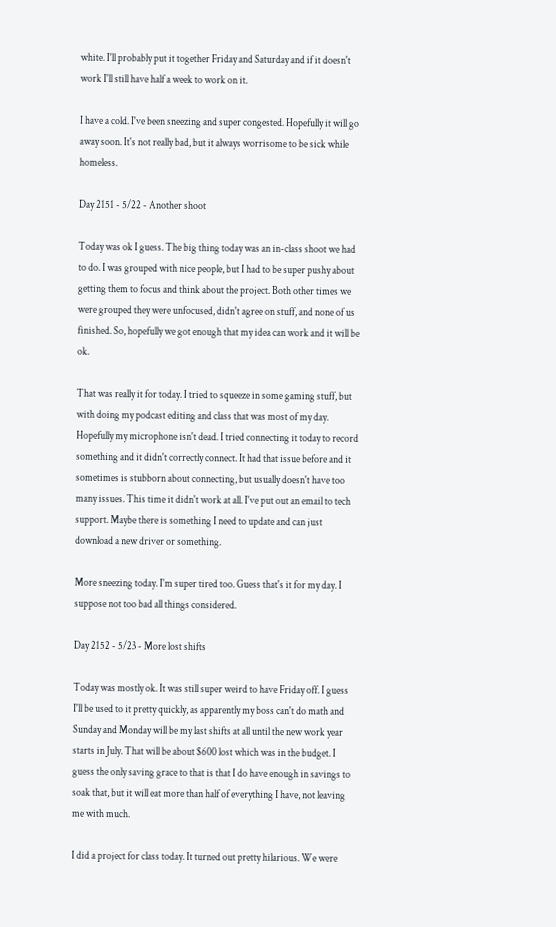white. I'll probably put it together Friday and Saturday and if it doesn't work I'll still have half a week to work on it.

I have a cold. I've been sneezing and super congested. Hopefully it will go away soon. It's not really bad, but it always worrisome to be sick while homeless.

Day 2151 - 5/22 - Another shoot

Today was ok I guess. The big thing today was an in-class shoot we had to do. I was grouped with nice people, but I had to be super pushy about getting them to focus and think about the project. Both other times we were grouped they were unfocused, didn't agree on stuff, and none of us finished. So, hopefully we got enough that my idea can work and it will be ok.

That was really it for today. I tried to squeeze in some gaming stuff, but with doing my podcast editing and class that was most of my day. Hopefully my microphone isn't dead. I tried connecting it today to record something and it didn't correctly connect. It had that issue before and it sometimes is stubborn about connecting, but usually doesn't have too many issues. This time it didn't work at all. I've put out an email to tech support. Maybe there is something I need to update and can just download a new driver or something.

More sneezing today. I'm super tired too. Guess that's it for my day. I suppose not too bad all things considered.

Day 2152 - 5/23 - More lost shifts

Today was mostly ok. It was still super weird to have Friday off. I guess I'll be used to it pretty quickly, as apparently my boss can't do math and Sunday and Monday will be my last shifts at all until the new work year starts in July. That will be about $600 lost which was in the budget. I guess the only saving grace to that is that I do have enough in savings to soak that, but it will eat more than half of everything I have, not leaving me with much.

I did a project for class today. It turned out pretty hilarious. We were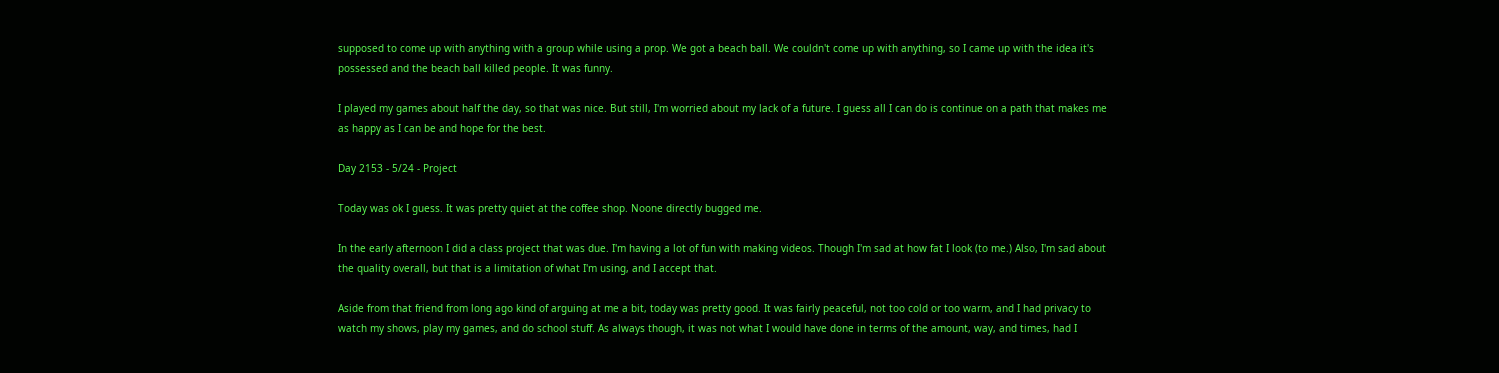supposed to come up with anything with a group while using a prop. We got a beach ball. We couldn't come up with anything, so I came up with the idea it's possessed and the beach ball killed people. It was funny.

I played my games about half the day, so that was nice. But still, I'm worried about my lack of a future. I guess all I can do is continue on a path that makes me as happy as I can be and hope for the best.

Day 2153 - 5/24 - Project

Today was ok I guess. It was pretty quiet at the coffee shop. Noone directly bugged me.

In the early afternoon I did a class project that was due. I'm having a lot of fun with making videos. Though I'm sad at how fat I look (to me.) Also, I'm sad about the quality overall, but that is a limitation of what I'm using, and I accept that.

Aside from that friend from long ago kind of arguing at me a bit, today was pretty good. It was fairly peaceful, not too cold or too warm, and I had privacy to watch my shows, play my games, and do school stuff. As always though, it was not what I would have done in terms of the amount, way, and times, had I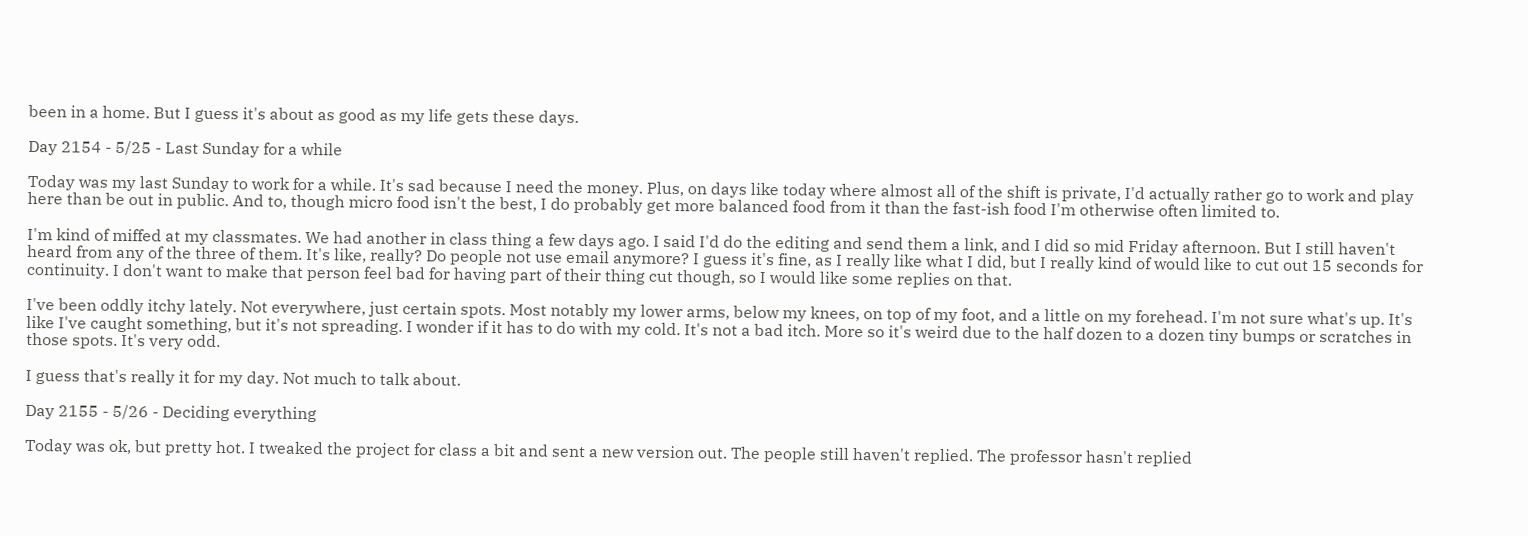been in a home. But I guess it's about as good as my life gets these days.

Day 2154 - 5/25 - Last Sunday for a while

Today was my last Sunday to work for a while. It's sad because I need the money. Plus, on days like today where almost all of the shift is private, I'd actually rather go to work and play here than be out in public. And to, though micro food isn't the best, I do probably get more balanced food from it than the fast-ish food I'm otherwise often limited to.

I'm kind of miffed at my classmates. We had another in class thing a few days ago. I said I'd do the editing and send them a link, and I did so mid Friday afternoon. But I still haven't heard from any of the three of them. It's like, really? Do people not use email anymore? I guess it's fine, as I really like what I did, but I really kind of would like to cut out 15 seconds for continuity. I don't want to make that person feel bad for having part of their thing cut though, so I would like some replies on that.

I've been oddly itchy lately. Not everywhere, just certain spots. Most notably my lower arms, below my knees, on top of my foot, and a little on my forehead. I'm not sure what's up. It's like I've caught something, but it's not spreading. I wonder if it has to do with my cold. It's not a bad itch. More so it's weird due to the half dozen to a dozen tiny bumps or scratches in those spots. It's very odd.

I guess that's really it for my day. Not much to talk about.

Day 2155 - 5/26 - Deciding everything

Today was ok, but pretty hot. I tweaked the project for class a bit and sent a new version out. The people still haven't replied. The professor hasn't replied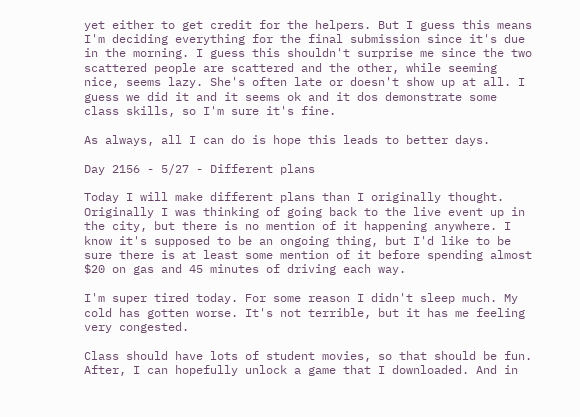yet either to get credit for the helpers. But I guess this means I'm deciding everything for the final submission since it's due in the morning. I guess this shouldn't surprise me since the two scattered people are scattered and the other, while seeming nice, seems lazy. She's often late or doesn't show up at all. I guess we did it and it seems ok and it dos demonstrate some class skills, so I'm sure it's fine.

As always, all I can do is hope this leads to better days.

Day 2156 - 5/27 - Different plans

Today I will make different plans than I originally thought. Originally I was thinking of going back to the live event up in the city, but there is no mention of it happening anywhere. I know it's supposed to be an ongoing thing, but I'd like to be sure there is at least some mention of it before spending almost $20 on gas and 45 minutes of driving each way.

I'm super tired today. For some reason I didn't sleep much. My cold has gotten worse. It's not terrible, but it has me feeling very congested.

Class should have lots of student movies, so that should be fun. After, I can hopefully unlock a game that I downloaded. And in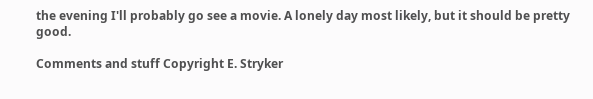the evening I'll probably go see a movie. A lonely day most likely, but it should be pretty good.

Comments and stuff Copyright E. Stryker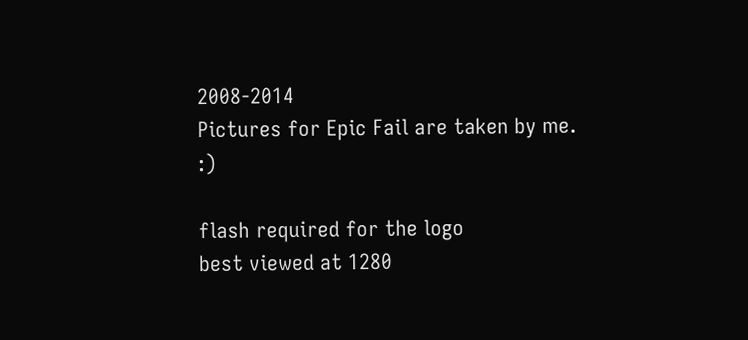2008-2014
Pictures for Epic Fail are taken by me. :)

flash required for the logo
best viewed at 1280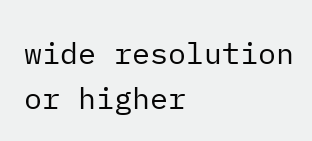wide resolution or higher